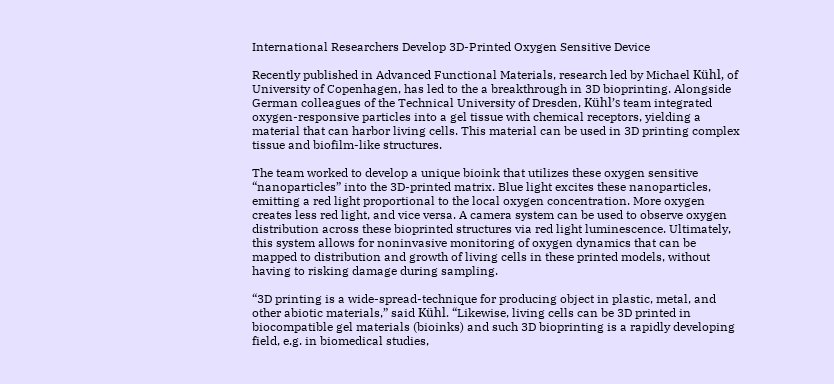International Researchers Develop 3D-Printed Oxygen Sensitive Device

Recently published in Advanced Functional Materials, research led by Michael Kühl, of University of Copenhagen, has led to the a breakthrough in 3D bioprinting. Alongside German colleagues of the Technical University of Dresden, Kühl’s team integrated oxygen-responsive particles into a gel tissue with chemical receptors, yielding a material that can harbor living cells. This material can be used in 3D printing complex tissue and biofilm-like structures.

The team worked to develop a unique bioink that utilizes these oxygen sensitive “nanoparticles” into the 3D-printed matrix. Blue light excites these nanoparticles, emitting a red light proportional to the local oxygen concentration. More oxygen creates less red light, and vice versa. A camera system can be used to observe oxygen distribution across these bioprinted structures via red light luminescence. Ultimately, this system allows for noninvasive monitoring of oxygen dynamics that can be mapped to distribution and growth of living cells in these printed models, without having to risking damage during sampling.

“3D printing is a wide-spread-technique for producing object in plastic, metal, and other abiotic materials,” said Kühl. “Likewise, living cells can be 3D printed in biocompatible gel materials (bioinks) and such 3D bioprinting is a rapidly developing field, e.g. in biomedical studies,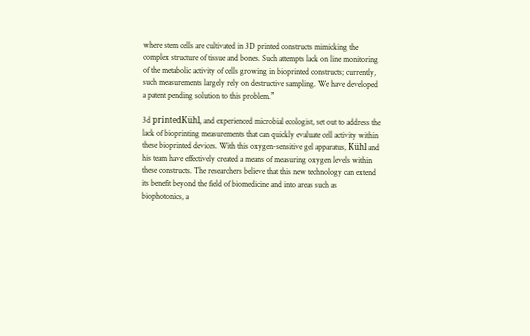where stem cells are cultivated in 3D printed constructs mimicking the complex structure of tissue and bones. Such attempts lack on line monitoring of the metabolic activity of cells growing in bioprinted constructs; currently, such measurements largely rely on destructive sampling. We have developed a patent pending solution to this problem.”

3d printedKühl, and experienced microbial ecologist, set out to address the lack of bioprinting measurements that can quickly evaluate cell activity within these bioprinted devices. With this oxygen-sensitive gel apparatus, Kühl and his team have effectively created a means of measuring oxygen levels within these constructs. The researchers believe that this new technology can extend its benefit beyond the field of biomedicine and into areas such as biophotonics, a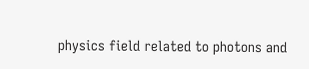physics field related to photons and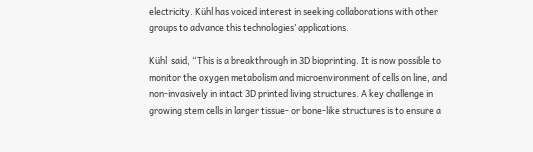electricity. Kühl has voiced interest in seeking collaborations with other groups to advance this technologies’ applications.

Kühl  said, “This is a breakthrough in 3D bioprinting. It is now possible to monitor the oxygen metabolism and microenvironment of cells on line, and non-invasively in intact 3D printed living structures. A key challenge in growing stem cells in larger tissue- or bone-like structures is to ensure a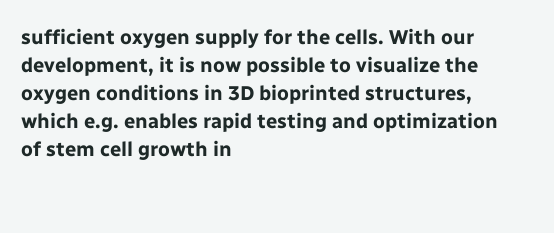sufficient oxygen supply for the cells. With our development, it is now possible to visualize the oxygen conditions in 3D bioprinted structures, which e.g. enables rapid testing and optimization of stem cell growth in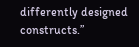differently designed constructs.”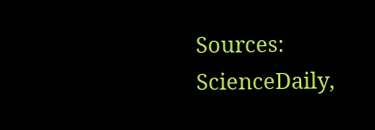Sources: ScienceDaily,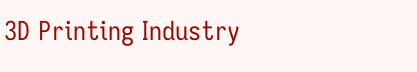3D Printing Industry